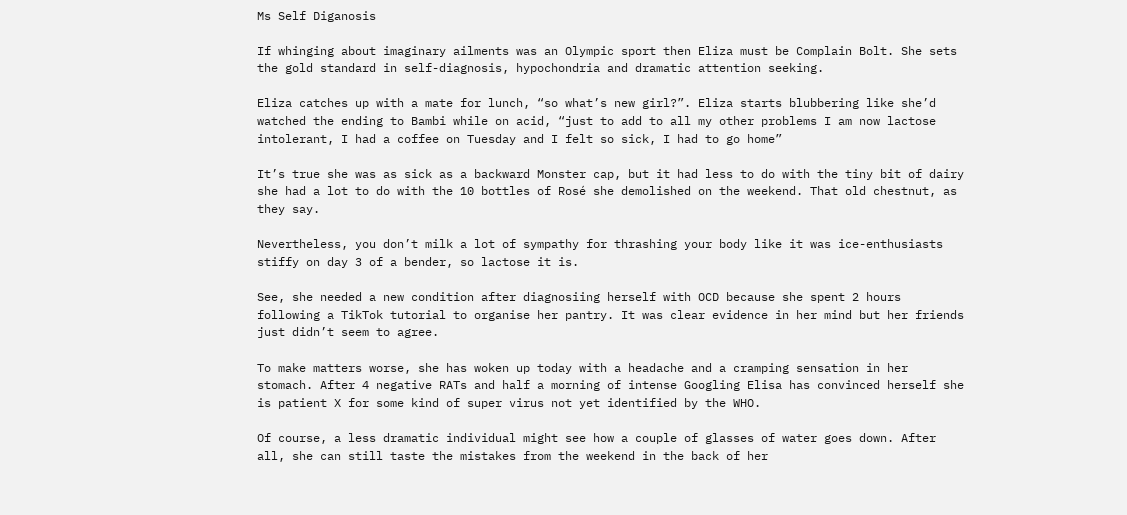Ms Self Diganosis

If whinging about imaginary ailments was an Olympic sport then Eliza must be Complain Bolt. She sets the gold standard in self-diagnosis, hypochondria and dramatic attention seeking.

Eliza catches up with a mate for lunch, “so what’s new girl?”. Eliza starts blubbering like she’d watched the ending to Bambi while on acid, “just to add to all my other problems I am now lactose intolerant, I had a coffee on Tuesday and I felt so sick, I had to go home”

It’s true she was as sick as a backward Monster cap, but it had less to do with the tiny bit of dairy she had a lot to do with the 10 bottles of Rosé she demolished on the weekend. That old chestnut, as they say.

Nevertheless, you don’t milk a lot of sympathy for thrashing your body like it was ice-enthusiasts stiffy on day 3 of a bender, so lactose it is.

See, she needed a new condition after diagnosiing herself with OCD because she spent 2 hours following a TikTok tutorial to organise her pantry. It was clear evidence in her mind but her friends just didn’t seem to agree.

To make matters worse, she has woken up today with a headache and a cramping sensation in her stomach. After 4 negative RATs and half a morning of intense Googling Elisa has convinced herself she is patient X for some kind of super virus not yet identified by the WHO.

Of course, a less dramatic individual might see how a couple of glasses of water goes down. After all, she can still taste the mistakes from the weekend in the back of her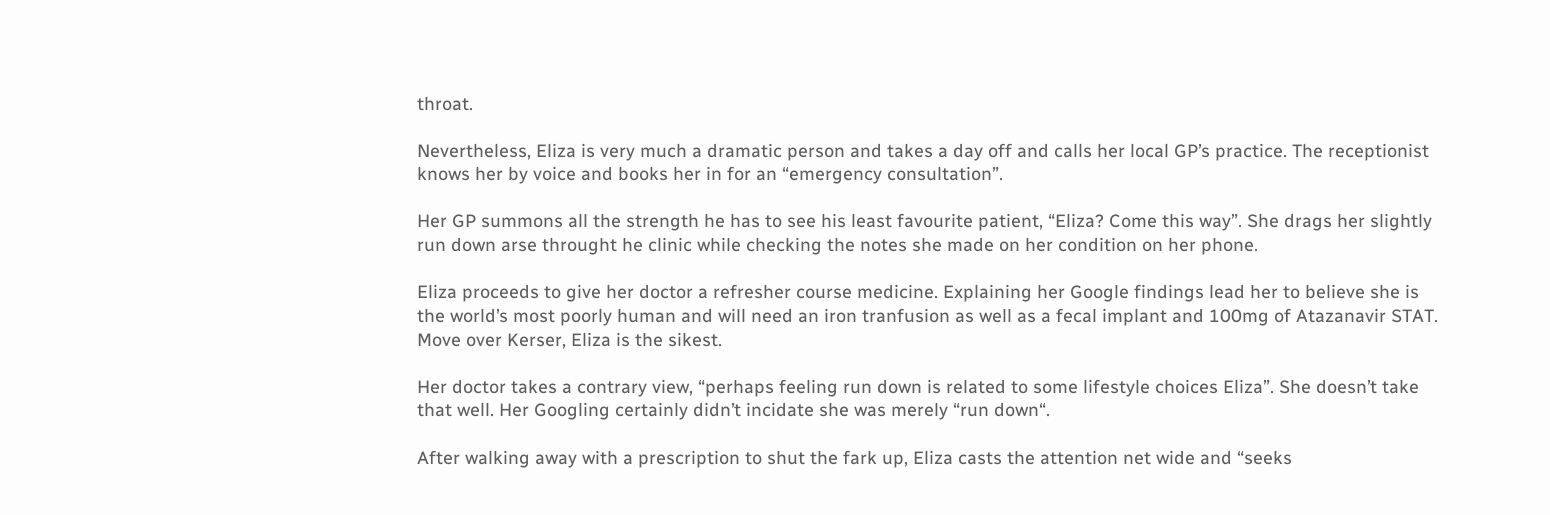throat.

Nevertheless, Eliza is very much a dramatic person and takes a day off and calls her local GP’s practice. The receptionist knows her by voice and books her in for an “emergency consultation”.

Her GP summons all the strength he has to see his least favourite patient, “Eliza? Come this way”. She drags her slightly run down arse throught he clinic while checking the notes she made on her condition on her phone.

Eliza proceeds to give her doctor a refresher course medicine. Explaining her Google findings lead her to believe she is the world’s most poorly human and will need an iron tranfusion as well as a fecal implant and 100mg of Atazanavir STAT. Move over Kerser, Eliza is the sikest.

Her doctor takes a contrary view, “perhaps feeling run down is related to some lifestyle choices Eliza”. She doesn’t take that well. Her Googling certainly didn’t incidate she was merely “run down“.

After walking away with a prescription to shut the fark up, Eliza casts the attention net wide and “seeks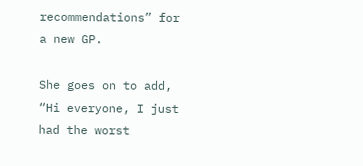recommendations” for a new GP.

She goes on to add, “Hi everyone, I just had the worst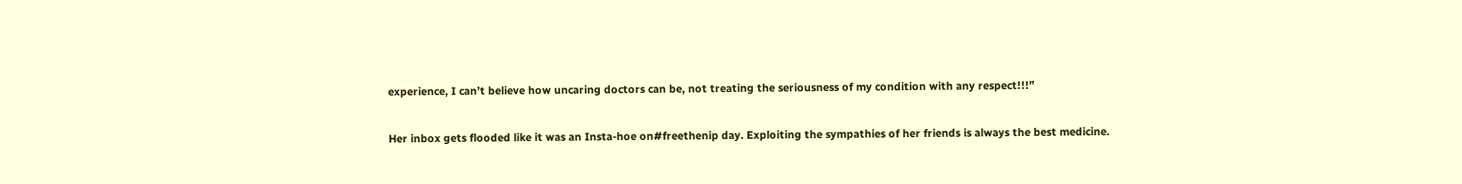experience, I can’t believe how uncaring doctors can be, not treating the seriousness of my condition with any respect!!!”

Her inbox gets flooded like it was an Insta-hoe on#freethenip day. Exploiting the sympathies of her friends is always the best medicine.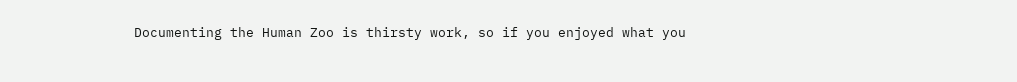Documenting the Human Zoo is thirsty work, so if you enjoyed what you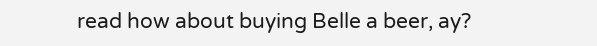read how about buying Belle a beer, ay?